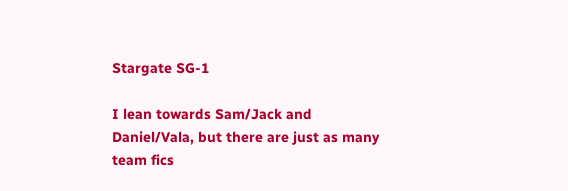Stargate SG-1

I lean towards Sam/Jack and Daniel/Vala, but there are just as many team fics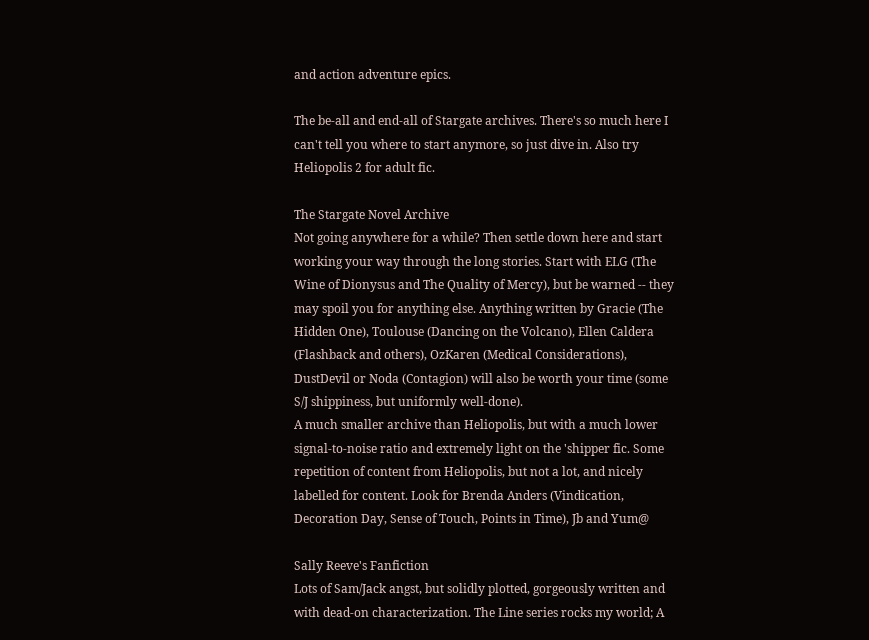and action adventure epics.

The be-all and end-all of Stargate archives. There's so much here I can't tell you where to start anymore, so just dive in. Also try Heliopolis 2 for adult fic.

The Stargate Novel Archive
Not going anywhere for a while? Then settle down here and start working your way through the long stories. Start with ELG (The Wine of Dionysus and The Quality of Mercy), but be warned -- they may spoil you for anything else. Anything written by Gracie (The Hidden One), Toulouse (Dancing on the Volcano), Ellen Caldera (Flashback and others), OzKaren (Medical Considerations), DustDevil or Noda (Contagion) will also be worth your time (some S/J shippiness, but uniformly well-done).
A much smaller archive than Heliopolis, but with a much lower signal-to-noise ratio and extremely light on the 'shipper fic. Some repetition of content from Heliopolis, but not a lot, and nicely labelled for content. Look for Brenda Anders (Vindication, Decoration Day, Sense of Touch, Points in Time), Jb and Yum@

Sally Reeve's Fanfiction
Lots of Sam/Jack angst, but solidly plotted, gorgeously written and with dead-on characterization. The Line series rocks my world; A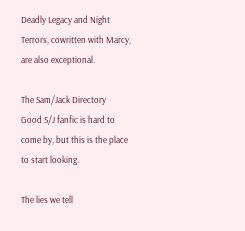Deadly Legacy and Night Terrors, cowritten with Marcy, are also exceptional.

The Sam/Jack Directory
Good S/J fanfic is hard to come by, but this is the place to start looking.

The lies we tell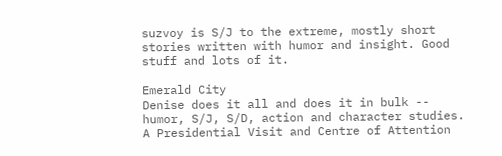suzvoy is S/J to the extreme, mostly short stories written with humor and insight. Good stuff and lots of it.

Emerald City
Denise does it all and does it in bulk -- humor, S/J, S/D, action and character studies. A Presidential Visit and Centre of Attention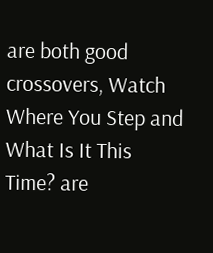are both good crossovers, Watch Where You Step and What Is It This Time? are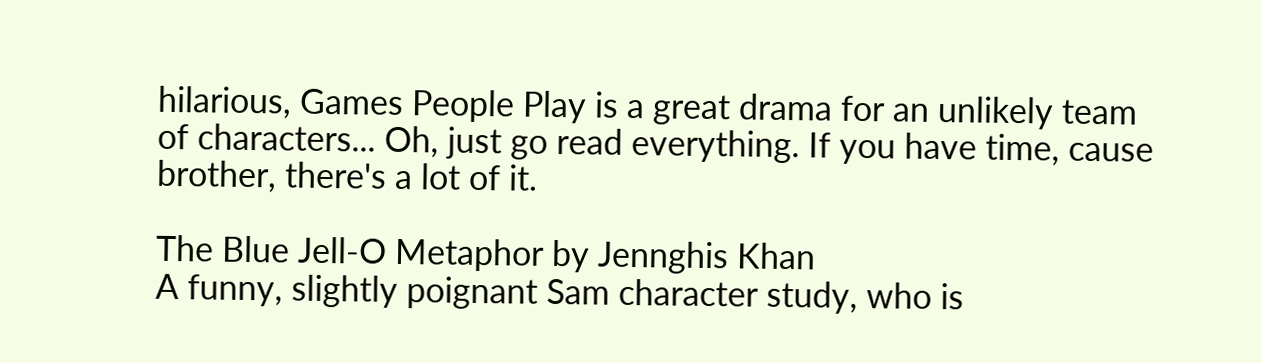hilarious, Games People Play is a great drama for an unlikely team of characters... Oh, just go read everything. If you have time, cause brother, there's a lot of it.

The Blue Jell-O Metaphor by Jennghis Khan
A funny, slightly poignant Sam character study, who is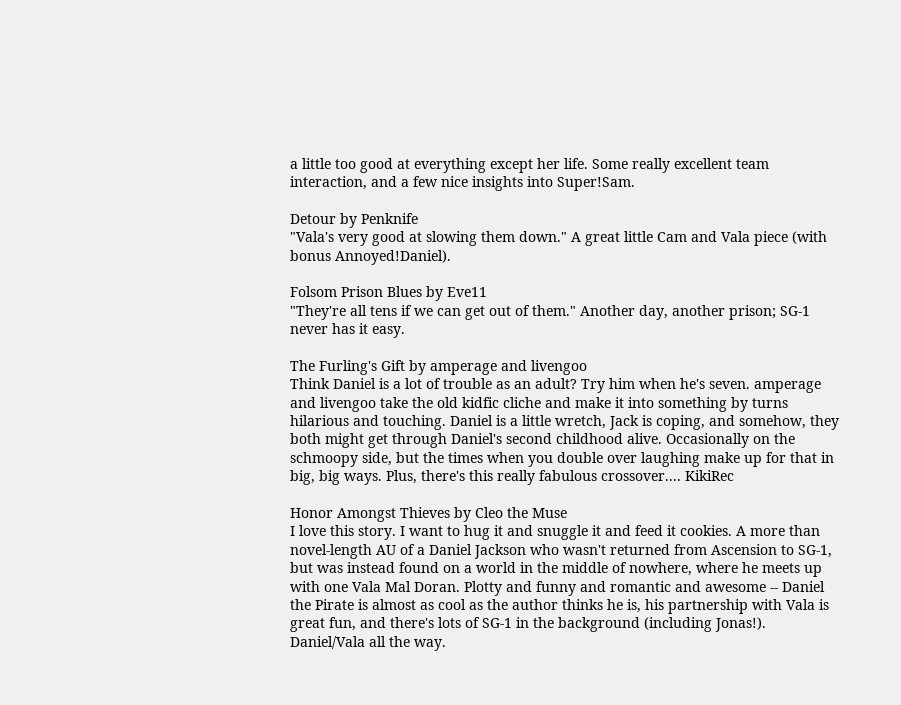a little too good at everything except her life. Some really excellent team interaction, and a few nice insights into Super!Sam.

Detour by Penknife
"Vala's very good at slowing them down." A great little Cam and Vala piece (with bonus Annoyed!Daniel).

Folsom Prison Blues by Eve11
"They're all tens if we can get out of them." Another day, another prison; SG-1 never has it easy.

The Furling's Gift by amperage and livengoo
Think Daniel is a lot of trouble as an adult? Try him when he's seven. amperage and livengoo take the old kidfic cliche and make it into something by turns hilarious and touching. Daniel is a little wretch, Jack is coping, and somehow, they both might get through Daniel's second childhood alive. Occasionally on the schmoopy side, but the times when you double over laughing make up for that in big, big ways. Plus, there's this really fabulous crossover.... KikiRec

Honor Amongst Thieves by Cleo the Muse
I love this story. I want to hug it and snuggle it and feed it cookies. A more than novel-length AU of a Daniel Jackson who wasn't returned from Ascension to SG-1, but was instead found on a world in the middle of nowhere, where he meets up with one Vala Mal Doran. Plotty and funny and romantic and awesome -- Daniel the Pirate is almost as cool as the author thinks he is, his partnership with Vala is great fun, and there's lots of SG-1 in the background (including Jonas!). Daniel/Vala all the way.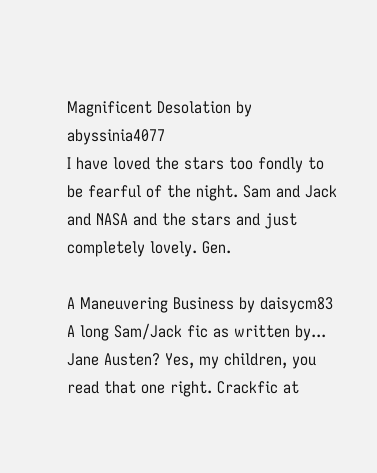Magnificent Desolation by abyssinia4077
I have loved the stars too fondly to be fearful of the night. Sam and Jack and NASA and the stars and just completely lovely. Gen.

A Maneuvering Business by daisycm83
A long Sam/Jack fic as written by... Jane Austen? Yes, my children, you read that one right. Crackfic at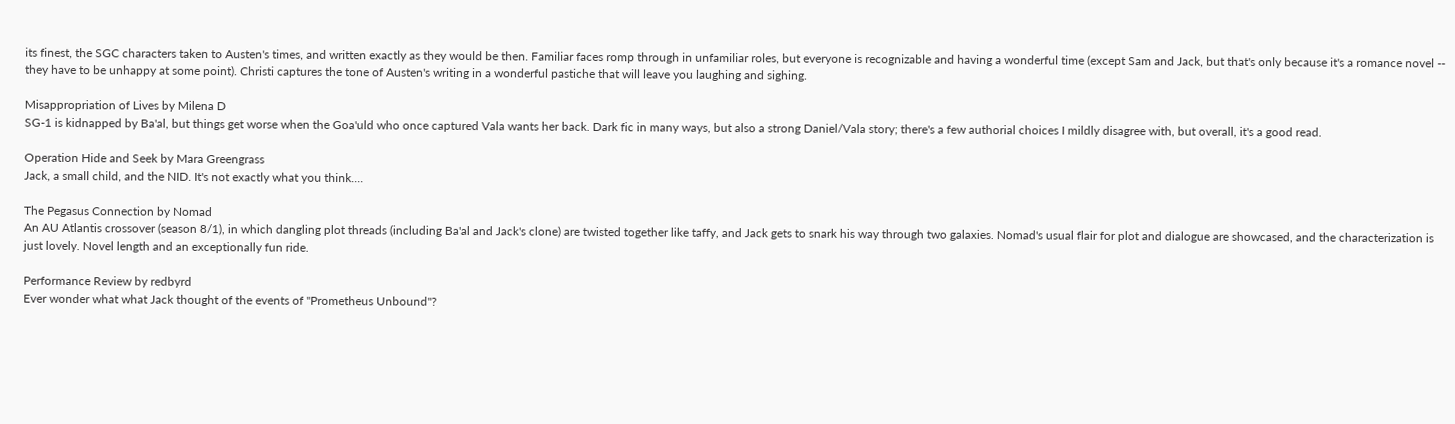its finest, the SGC characters taken to Austen's times, and written exactly as they would be then. Familiar faces romp through in unfamiliar roles, but everyone is recognizable and having a wonderful time (except Sam and Jack, but that's only because it's a romance novel -- they have to be unhappy at some point). Christi captures the tone of Austen's writing in a wonderful pastiche that will leave you laughing and sighing.

Misappropriation of Lives by Milena D
SG-1 is kidnapped by Ba'al, but things get worse when the Goa'uld who once captured Vala wants her back. Dark fic in many ways, but also a strong Daniel/Vala story; there's a few authorial choices I mildly disagree with, but overall, it's a good read.

Operation Hide and Seek by Mara Greengrass
Jack, a small child, and the NID. It's not exactly what you think....

The Pegasus Connection by Nomad
An AU Atlantis crossover (season 8/1), in which dangling plot threads (including Ba'al and Jack's clone) are twisted together like taffy, and Jack gets to snark his way through two galaxies. Nomad's usual flair for plot and dialogue are showcased, and the characterization is just lovely. Novel length and an exceptionally fun ride.

Performance Review by redbyrd
Ever wonder what what Jack thought of the events of "Prometheus Unbound"?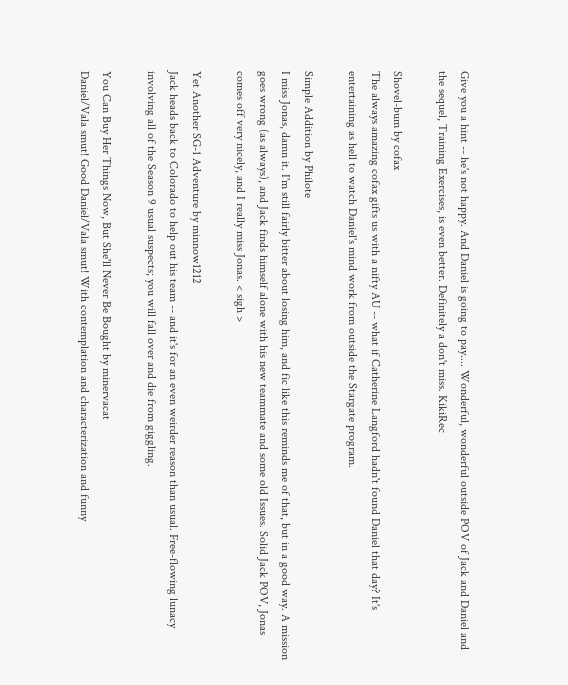Give you a hint -- he's not happy. And Daniel is going to pay.... Wonderful, wonderful outside POV of Jack and Daniel and the sequel, Training Exercises, is even better. Definitely a don't miss. KikiRec

Shovel-bum by cofax
The always amazing cofax gifts us with a nifty AU -- what if Catherine Langford hadn't found Daniel that day? It's entertaining as hell to watch Daniel's mind work from outside the Stargate program.

Simple Addition by Philote
I miss Jonas, damn it. I'm still fairly bitter about losing him, and fic like this reminds me of that, but in a good way. A mission goes wrong (as always), and Jack finds himself alone with his new teammate and some old Issues. Solid Jack POV, Jonas comes off very nicely, and I really miss Jonas. < sigh >

Yet Another SG-1 Adventure by minnow1212
Jack heads back to Colorado to help out his team -- and it's for an even weirder reason than usual. Free-flowing lunacy involving all of the Season 9 usual suspects; you will fall over and die from giggling.

You Can Buy Her Things Now, But She'll Never Be Bought by minervacat
Daniel/Vala smut! Good Daniel/Vala smut! With contemplation and characterization and funny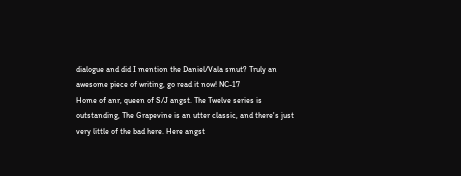dialogue and did I mention the Daniel/Vala smut? Truly an awesome piece of writing, go read it now! NC-17
Home of anr, queen of S/J angst. The Twelve series is outstanding, The Grapevine is an utter classic, and there's just very little of the bad here. Here angst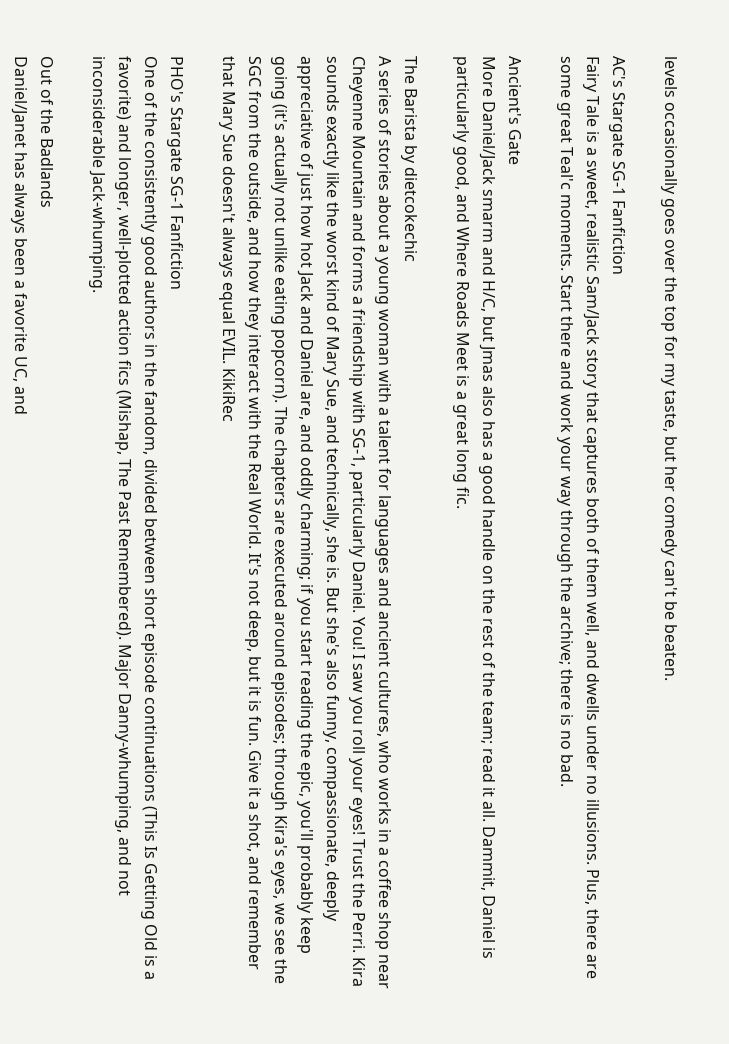levels occasionally goes over the top for my taste, but her comedy can't be beaten.

AC's Stargate SG-1 Fanfiction
Fairy Tale is a sweet, realistic Sam/Jack story that captures both of them well, and dwells under no illusions. Plus, there are some great Teal'c moments. Start there and work your way through the archive; there is no bad.

Ancient's Gate
More Daniel/Jack smarm and H/C, but Jmas also has a good handle on the rest of the team; read it all. Dammit, Daniel is particularly good, and Where Roads Meet is a great long fic.

The Barista by dietcokechic
A series of stories about a young woman with a talent for languages and ancient cultures, who works in a coffee shop near Cheyenne Mountain and forms a friendship with SG-1, particularly Daniel. You! I saw you roll your eyes! Trust the Perri. Kira sounds exactly like the worst kind of Mary Sue, and technically, she is. But she's also funny, compassionate, deeply appreciative of just how hot Jack and Daniel are, and oddly charming; if you start reading the epic, you'll probably keep going (it's actually not unlike eating popcorn). The chapters are executed around episodes; through Kira's eyes, we see the SGC from the outside, and how they interact with the Real World. It's not deep, but it is fun. Give it a shot, and remember that Mary Sue doesn't always equal EVIL. KikiRec

PHO's Stargate SG-1 Fanfiction
One of the consistently good authors in the fandom, divided between short episode continuations (This Is Getting Old is a favorite) and longer, well-plotted action fics (Mishap, The Past Remembered). Major Danny-whumping, and not inconsiderable Jack-whumping.

Out of the Badlands
Daniel/Janet has always been a favorite UC, and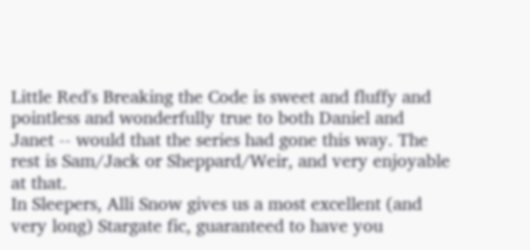Little Red's Breaking the Code is sweet and fluffy and pointless and wonderfully true to both Daniel and Janet -- would that the series had gone this way. The rest is Sam/Jack or Sheppard/Weir, and very enjoyable at that.
In Sleepers, Alli Snow gives us a most excellent (and very long) Stargate fic, guaranteed to have you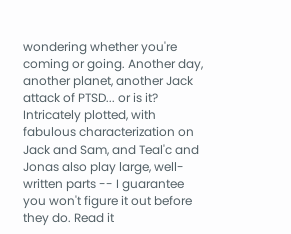wondering whether you're coming or going. Another day, another planet, another Jack attack of PTSD... or is it? Intricately plotted, with fabulous characterization on Jack and Sam, and Teal'c and Jonas also play large, well-written parts -- I guarantee you won't figure it out before they do. Read it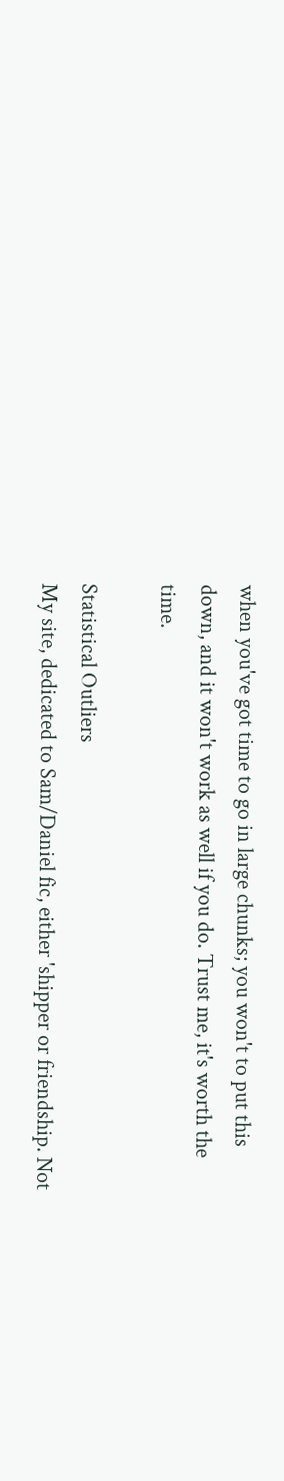when you've got time to go in large chunks; you won't to put this down, and it won't work as well if you do. Trust me, it's worth the time.

Statistical Outliers
My site, dedicated to Sam/Daniel fic, either 'shipper or friendship. Not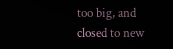too big, and closed to new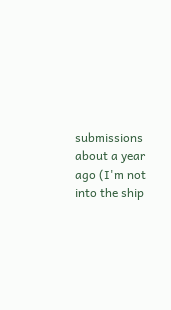submissions about a year ago (I'm not into the ship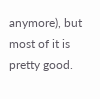anymore), but most of it is pretty good.